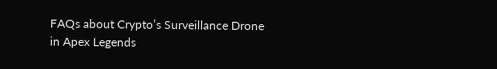FAQs about Crypto’s Surveillance Drone in Apex Legends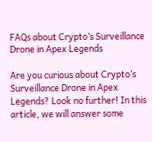FAQs about Crypto’s Surveillance Drone in Apex Legends

Are you curious about Crypto’s Surveillance Drone in Apex Legends? Look no further! In this article, we will answer some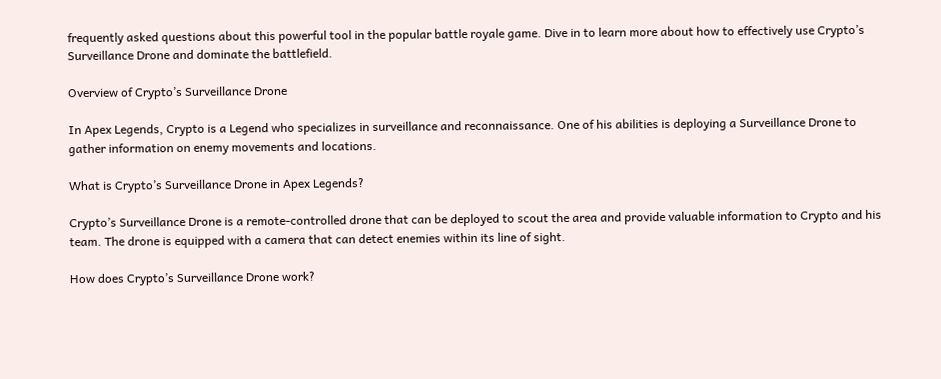frequently asked questions about this powerful tool in the popular battle royale game. Dive in to learn more about how to effectively use Crypto’s Surveillance Drone and dominate the battlefield.

Overview of Crypto’s Surveillance Drone

In Apex Legends, Crypto is a Legend who specializes in surveillance and reconnaissance. One of his abilities is deploying a Surveillance Drone to gather information on enemy movements and locations.

What is Crypto’s Surveillance Drone in Apex Legends?

Crypto’s Surveillance Drone is a remote-controlled drone that can be deployed to scout the area and provide valuable information to Crypto and his team. The drone is equipped with a camera that can detect enemies within its line of sight.

How does Crypto’s Surveillance Drone work?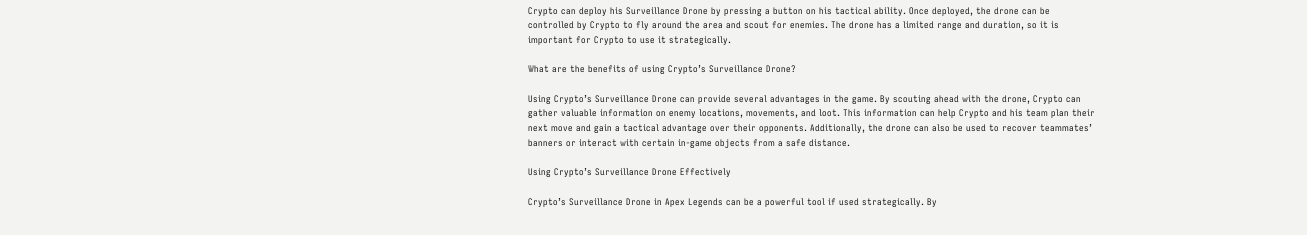Crypto can deploy his Surveillance Drone by pressing a button on his tactical ability. Once deployed, the drone can be controlled by Crypto to fly around the area and scout for enemies. The drone has a limited range and duration, so it is important for Crypto to use it strategically.

What are the benefits of using Crypto’s Surveillance Drone?

Using Crypto’s Surveillance Drone can provide several advantages in the game. By scouting ahead with the drone, Crypto can gather valuable information on enemy locations, movements, and loot. This information can help Crypto and his team plan their next move and gain a tactical advantage over their opponents. Additionally, the drone can also be used to recover teammates’ banners or interact with certain in-game objects from a safe distance.

Using Crypto’s Surveillance Drone Effectively

Crypto’s Surveillance Drone in Apex Legends can be a powerful tool if used strategically. By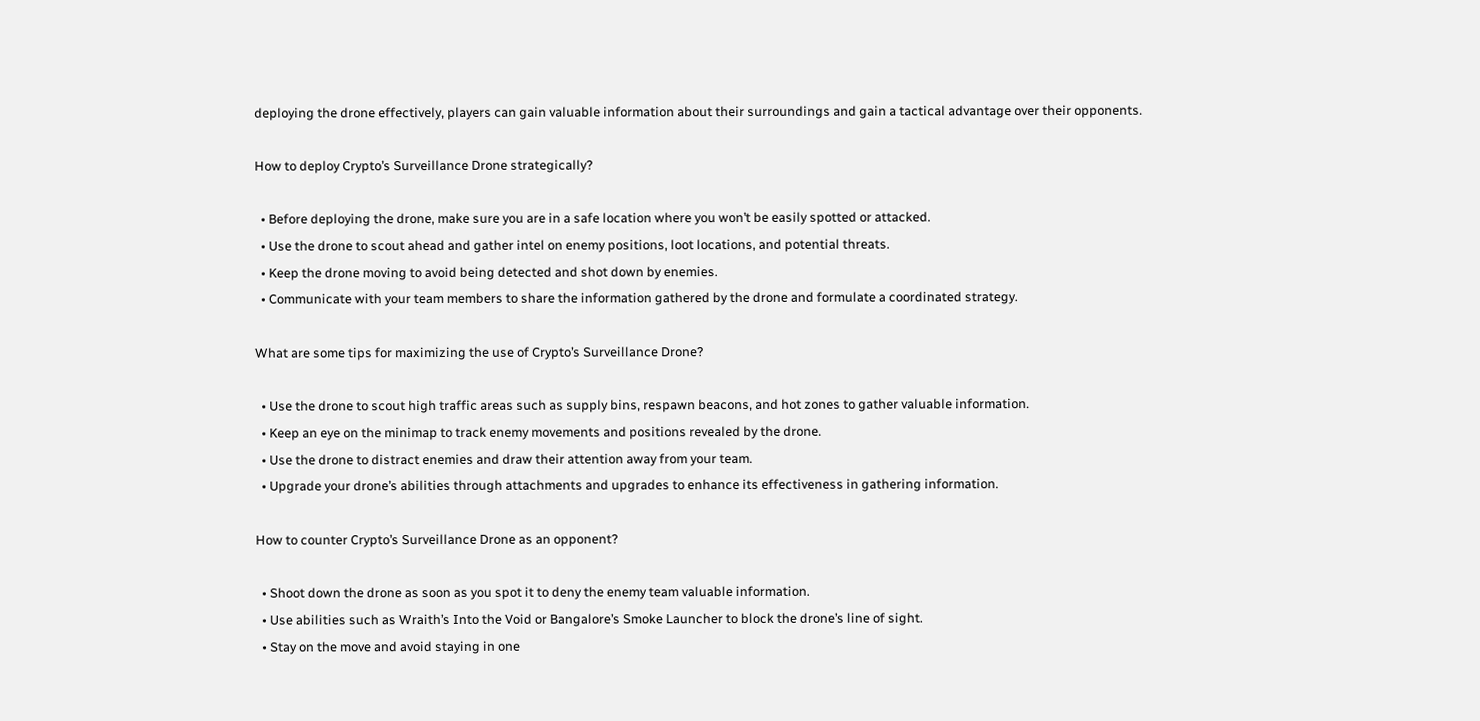deploying the drone effectively, players can gain valuable information about their surroundings and gain a tactical advantage over their opponents.

How to deploy Crypto’s Surveillance Drone strategically?

  • Before deploying the drone, make sure you are in a safe location where you won’t be easily spotted or attacked.
  • Use the drone to scout ahead and gather intel on enemy positions, loot locations, and potential threats.
  • Keep the drone moving to avoid being detected and shot down by enemies.
  • Communicate with your team members to share the information gathered by the drone and formulate a coordinated strategy.

What are some tips for maximizing the use of Crypto’s Surveillance Drone?

  • Use the drone to scout high traffic areas such as supply bins, respawn beacons, and hot zones to gather valuable information.
  • Keep an eye on the minimap to track enemy movements and positions revealed by the drone.
  • Use the drone to distract enemies and draw their attention away from your team.
  • Upgrade your drone’s abilities through attachments and upgrades to enhance its effectiveness in gathering information.

How to counter Crypto’s Surveillance Drone as an opponent?

  • Shoot down the drone as soon as you spot it to deny the enemy team valuable information.
  • Use abilities such as Wraith’s Into the Void or Bangalore’s Smoke Launcher to block the drone’s line of sight.
  • Stay on the move and avoid staying in one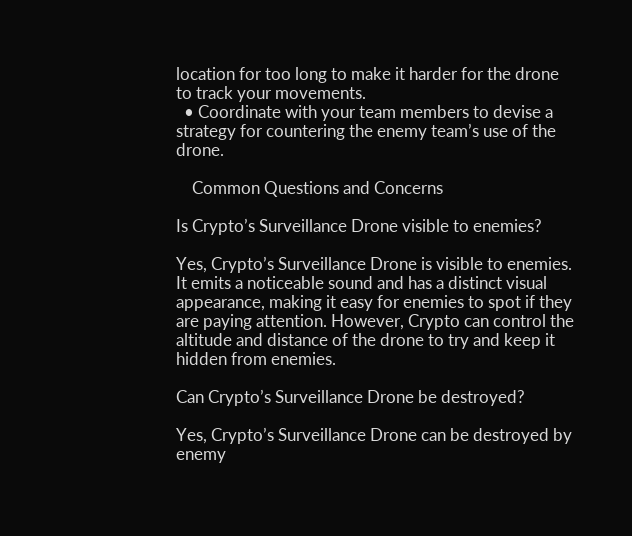location for too long to make it harder for the drone to track your movements.
  • Coordinate with your team members to devise a strategy for countering the enemy team’s use of the drone.

    Common Questions and Concerns

Is Crypto’s Surveillance Drone visible to enemies?

Yes, Crypto’s Surveillance Drone is visible to enemies. It emits a noticeable sound and has a distinct visual appearance, making it easy for enemies to spot if they are paying attention. However, Crypto can control the altitude and distance of the drone to try and keep it hidden from enemies.

Can Crypto’s Surveillance Drone be destroyed?

Yes, Crypto’s Surveillance Drone can be destroyed by enemy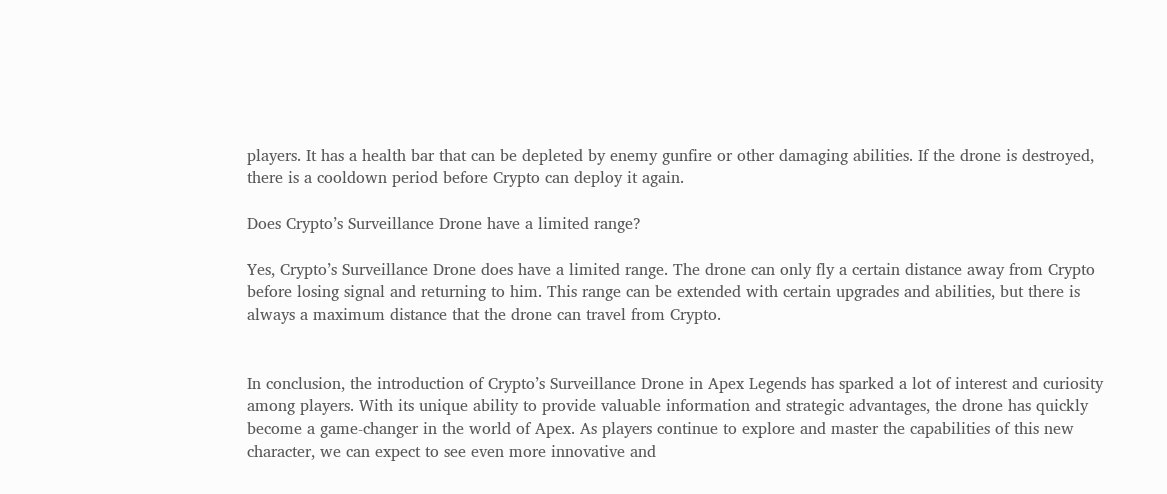players. It has a health bar that can be depleted by enemy gunfire or other damaging abilities. If the drone is destroyed, there is a cooldown period before Crypto can deploy it again.

Does Crypto’s Surveillance Drone have a limited range?

Yes, Crypto’s Surveillance Drone does have a limited range. The drone can only fly a certain distance away from Crypto before losing signal and returning to him. This range can be extended with certain upgrades and abilities, but there is always a maximum distance that the drone can travel from Crypto.


In conclusion, the introduction of Crypto’s Surveillance Drone in Apex Legends has sparked a lot of interest and curiosity among players. With its unique ability to provide valuable information and strategic advantages, the drone has quickly become a game-changer in the world of Apex. As players continue to explore and master the capabilities of this new character, we can expect to see even more innovative and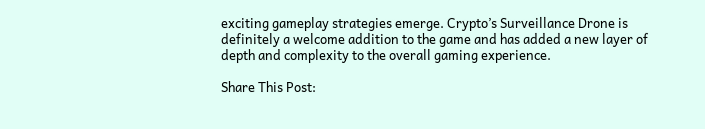exciting gameplay strategies emerge. Crypto’s Surveillance Drone is definitely a welcome addition to the game and has added a new layer of depth and complexity to the overall gaming experience.

Share This Post: